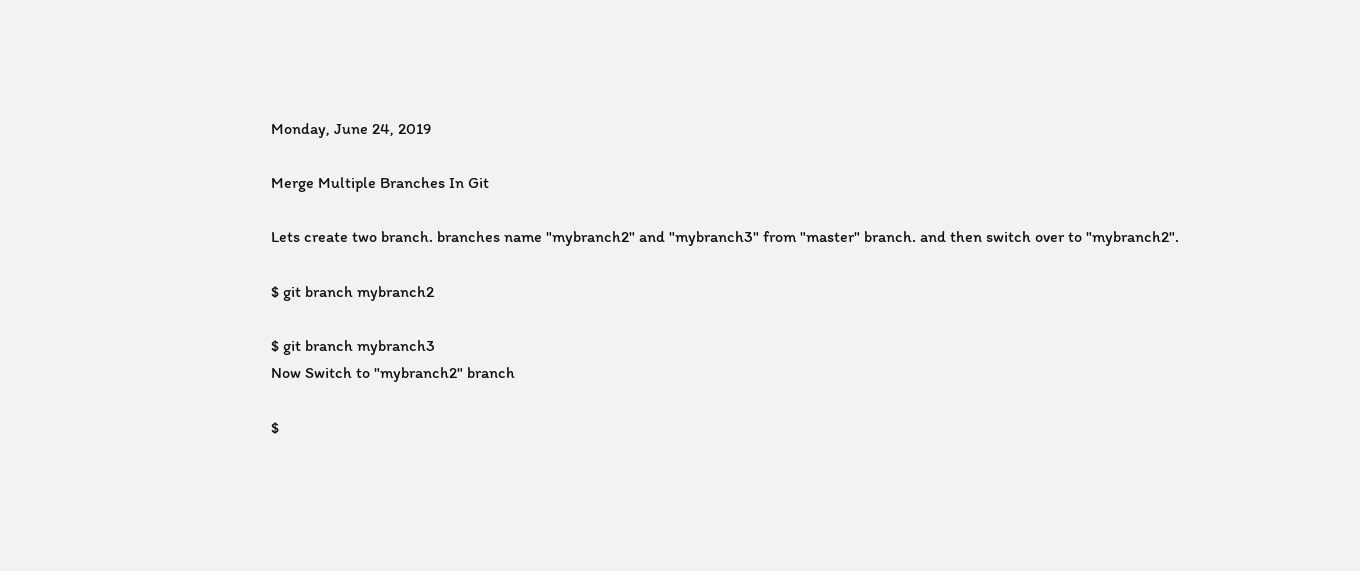Monday, June 24, 2019

Merge Multiple Branches In Git

Lets create two branch. branches name "mybranch2" and "mybranch3" from "master" branch. and then switch over to "mybranch2".

$ git branch mybranch2

$ git branch mybranch3
Now Switch to "mybranch2" branch

$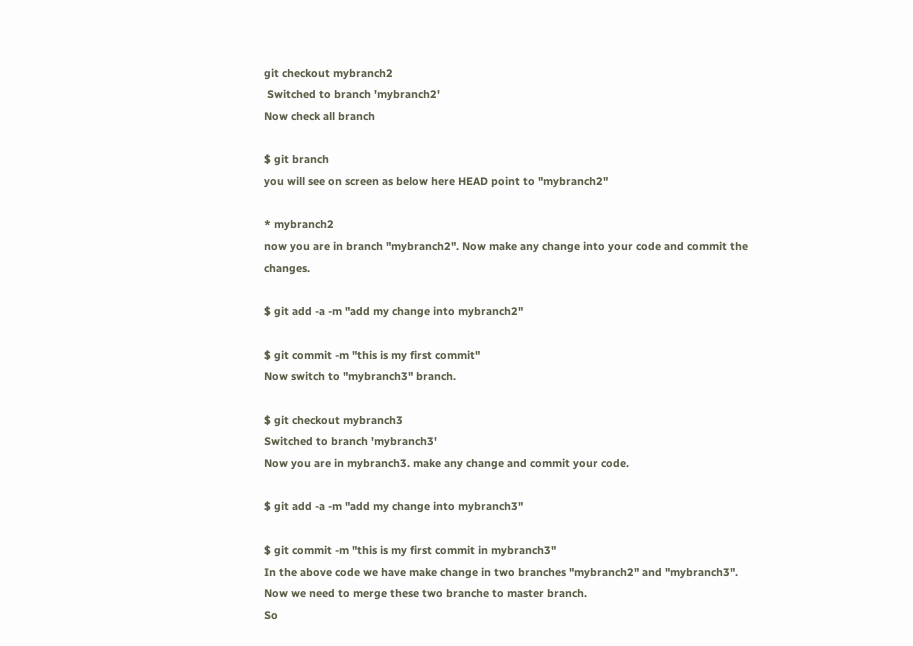git checkout mybranch2
 Switched to branch 'mybranch2'
Now check all branch

$ git branch
you will see on screen as below here HEAD point to "mybranch2"

* mybranch2
now you are in branch "mybranch2". Now make any change into your code and commit the changes.

$ git add -a -m "add my change into mybranch2"

$ git commit -m "this is my first commit"
Now switch to "mybranch3" branch.

$ git checkout mybranch3
Switched to branch 'mybranch3'
Now you are in mybranch3. make any change and commit your code.

$ git add -a -m "add my change into mybranch3"

$ git commit -m "this is my first commit in mybranch3"
In the above code we have make change in two branches "mybranch2" and "mybranch3".
Now we need to merge these two branche to master branch.
So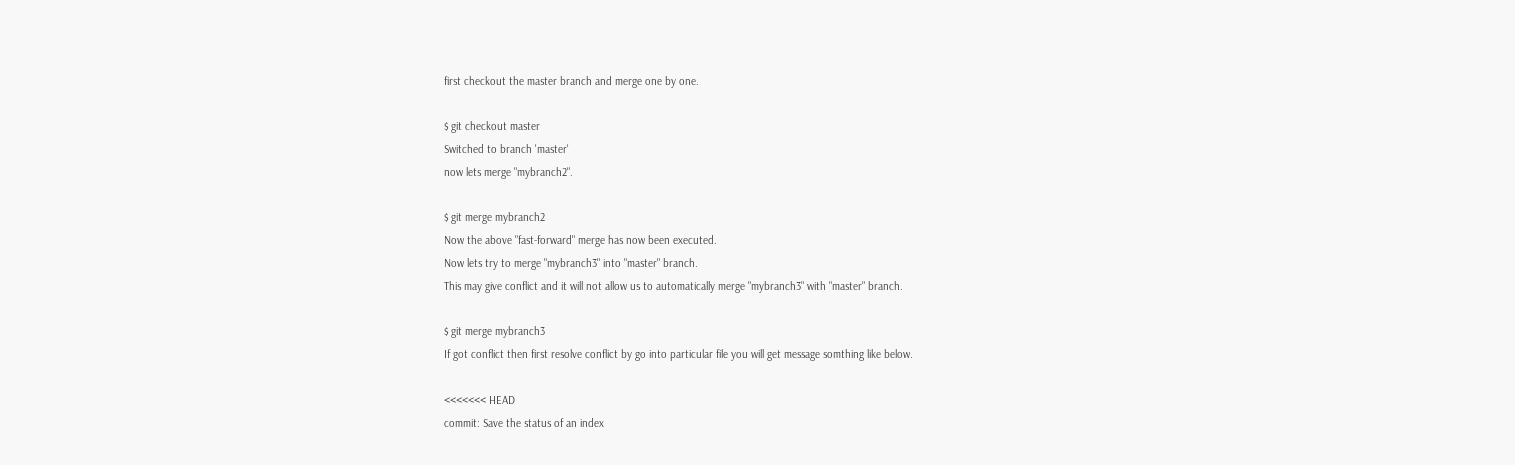first checkout the master branch and merge one by one.

$ git checkout master
Switched to branch 'master'
now lets merge "mybranch2".

$ git merge mybranch2
Now the above "fast-forward" merge has now been executed.
Now lets try to merge "mybranch3" into "master" branch.
This may give conflict and it will not allow us to automatically merge "mybranch3" with "master" branch.

$ git merge mybranch3
If got conflict then first resolve conflict by go into particular file you will get message somthing like below.

<<<<<<< HEAD
commit: Save the status of an index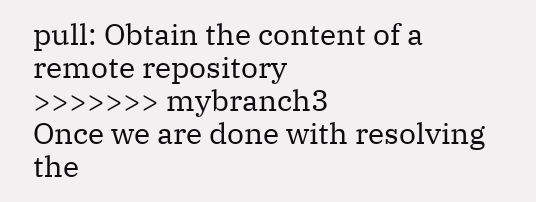pull: Obtain the content of a remote repository
>>>>>>> mybranch3
Once we are done with resolving the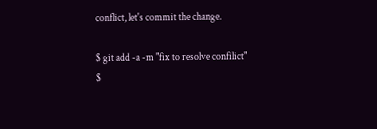conflict, let's commit the change.

$ git add -a -m "fix to resolve confilict"
$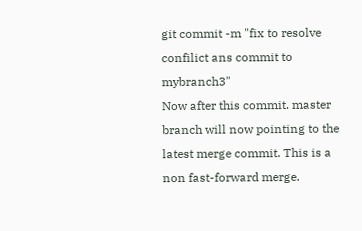git commit -m "fix to resolve confilict ans commit to mybranch3"
Now after this commit. master branch will now pointing to the latest merge commit. This is a non fast-forward merge.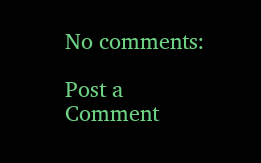No comments:

Post a Comment